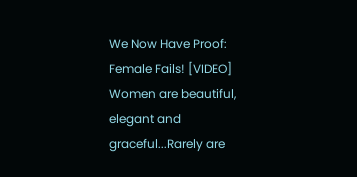We Now Have Proof: Female Fails! [VIDEO]
Women are beautiful, elegant and graceful...Rarely are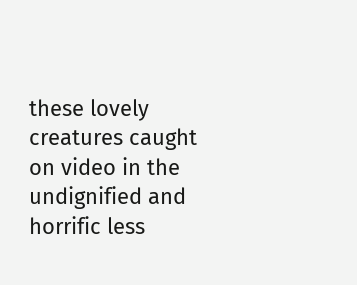these lovely creatures caught on video in the undignified and horrific less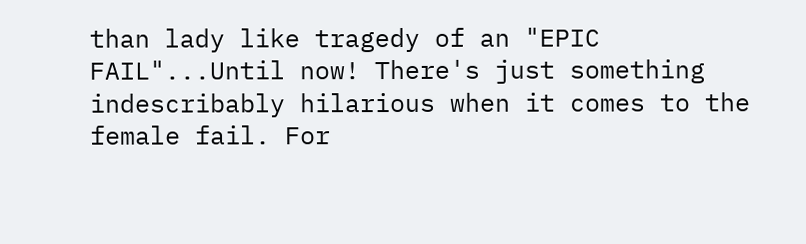than lady like tragedy of an "EPIC FAIL"...Until now! There's just something indescribably hilarious when it comes to the female fail. For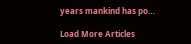years mankind has po…

Load More Articles